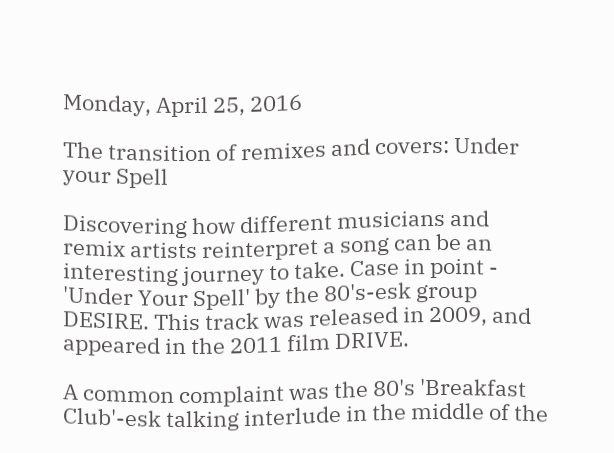Monday, April 25, 2016

The transition of remixes and covers: Under your Spell

Discovering how different musicians and remix artists reinterpret a song can be an interesting journey to take. Case in point - 'Under Your Spell' by the 80's-esk group DESIRE. This track was released in 2009, and appeared in the 2011 film DRIVE.

A common complaint was the 80's 'Breakfast Club'-esk talking interlude in the middle of the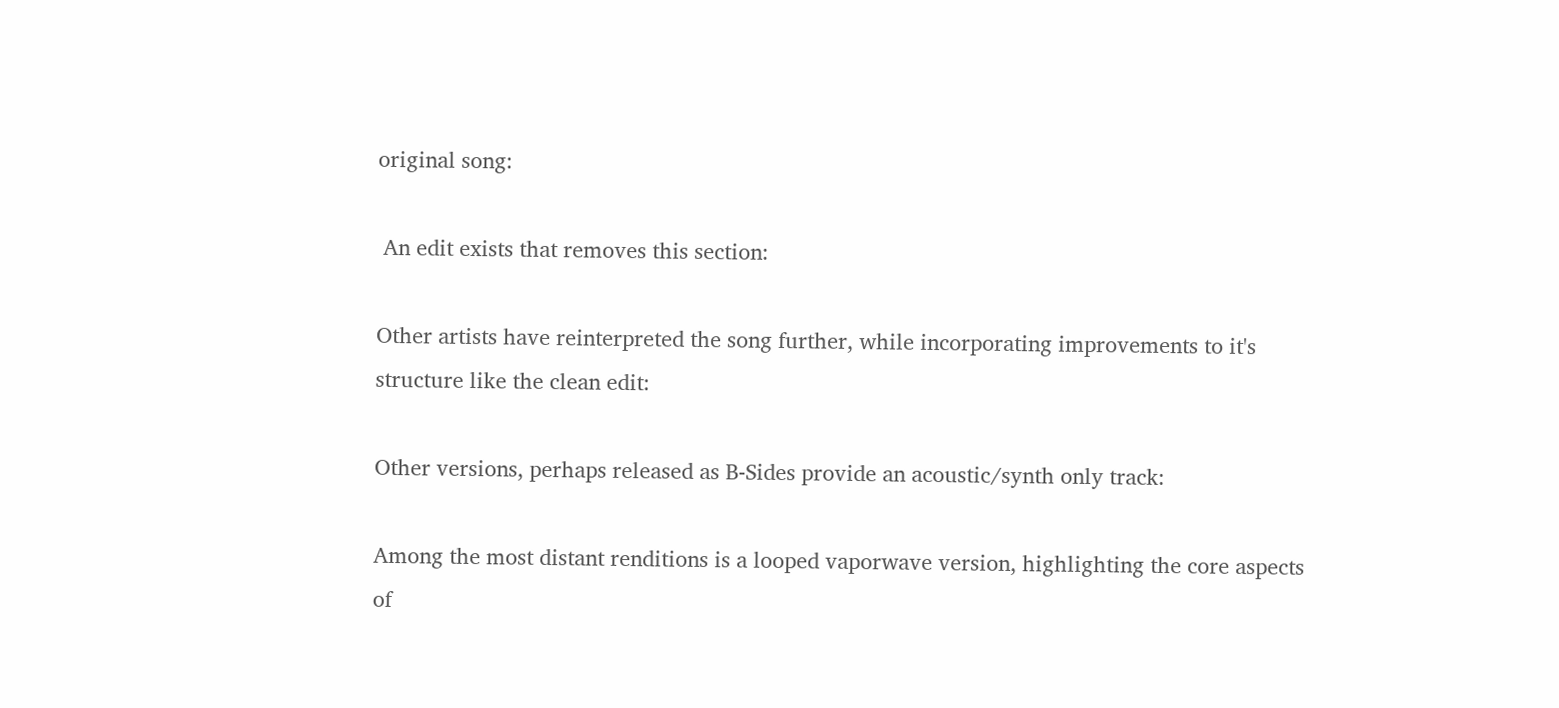original song:

 An edit exists that removes this section:

Other artists have reinterpreted the song further, while incorporating improvements to it's structure like the clean edit:

Other versions, perhaps released as B-Sides provide an acoustic/synth only track:

Among the most distant renditions is a looped vaporwave version, highlighting the core aspects of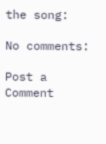the song:

No comments:

Post a Comment